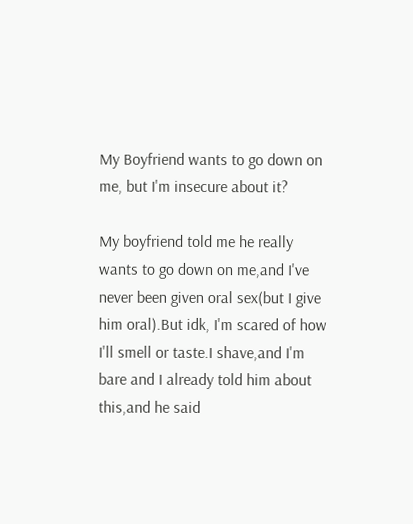My Boyfriend wants to go down on me, but I'm insecure about it?

My boyfriend told me he really wants to go down on me,and I've never been given oral sex(but I give him oral).But idk, I'm scared of how I'll smell or taste.I shave,and I'm bare and I already told him about this,and he said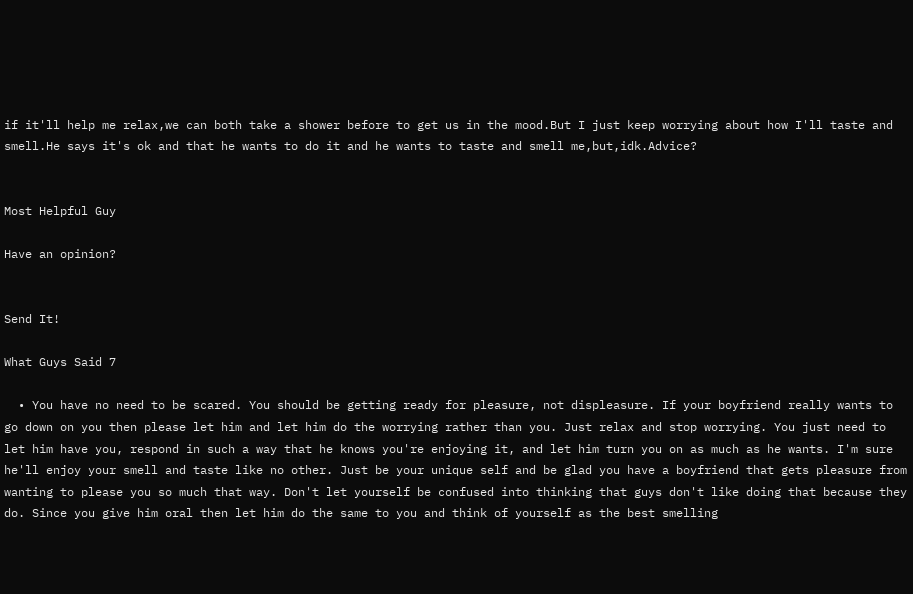if it'll help me relax,we can both take a shower before to get us in the mood.But I just keep worrying about how I'll taste and smell.He says it's ok and that he wants to do it and he wants to taste and smell me,but,idk.Advice?


Most Helpful Guy

Have an opinion?


Send It!

What Guys Said 7

  • You have no need to be scared. You should be getting ready for pleasure, not displeasure. If your boyfriend really wants to go down on you then please let him and let him do the worrying rather than you. Just relax and stop worrying. You just need to let him have you, respond in such a way that he knows you're enjoying it, and let him turn you on as much as he wants. I'm sure he'll enjoy your smell and taste like no other. Just be your unique self and be glad you have a boyfriend that gets pleasure from wanting to please you so much that way. Don't let yourself be confused into thinking that guys don't like doing that because they do. Since you give him oral then let him do the same to you and think of yourself as the best smelling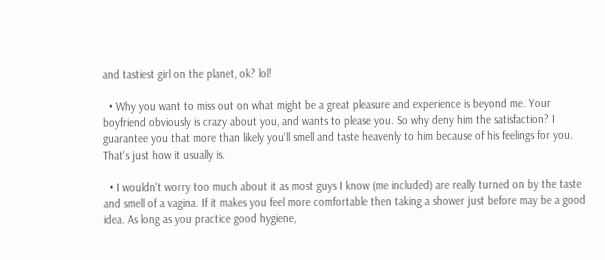and tastiest girl on the planet, ok? lol!

  • Why you want to miss out on what might be a great pleasure and experience is beyond me. Your boyfriend obviously is crazy about you, and wants to please you. So why deny him the satisfaction? I guarantee you that more than likely you'll smell and taste heavenly to him because of his feelings for you. That's just how it usually is.

  • I wouldn't worry too much about it as most guys I know (me included) are really turned on by the taste and smell of a vagina. If it makes you feel more comfortable then taking a shower just before may be a good idea. As long as you practice good hygiene,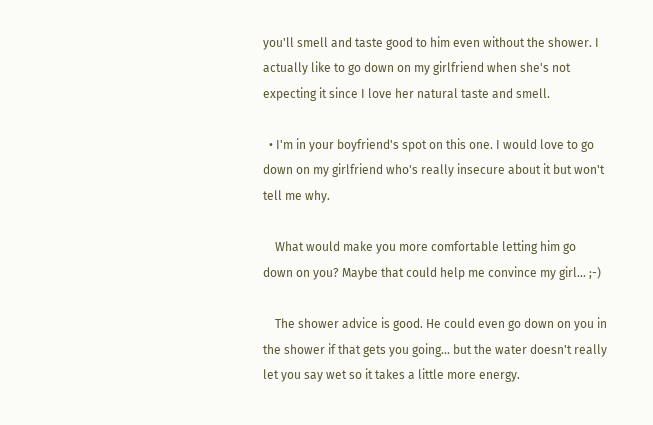you'll smell and taste good to him even without the shower. I actually like to go down on my girlfriend when she's not expecting it since I love her natural taste and smell.

  • I'm in your boyfriend's spot on this one. I would love to go down on my girlfriend who's really insecure about it but won't tell me why.

    What would make you more comfortable letting him go down on you? Maybe that could help me convince my girl... ;-)

    The shower advice is good. He could even go down on you in the shower if that gets you going... but the water doesn't really let you say wet so it takes a little more energy.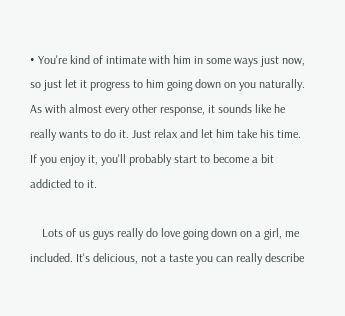• You're kind of intimate with him in some ways just now, so just let it progress to him going down on you naturally. As with almost every other response, it sounds like he really wants to do it. Just relax and let him take his time. If you enjoy it, you'll probably start to become a bit addicted to it.

    Lots of us guys really do love going down on a girl, me included. It's delicious, not a taste you can really describe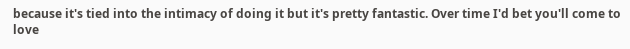because it's tied into the intimacy of doing it but it's pretty fantastic. Over time I'd bet you'll come to love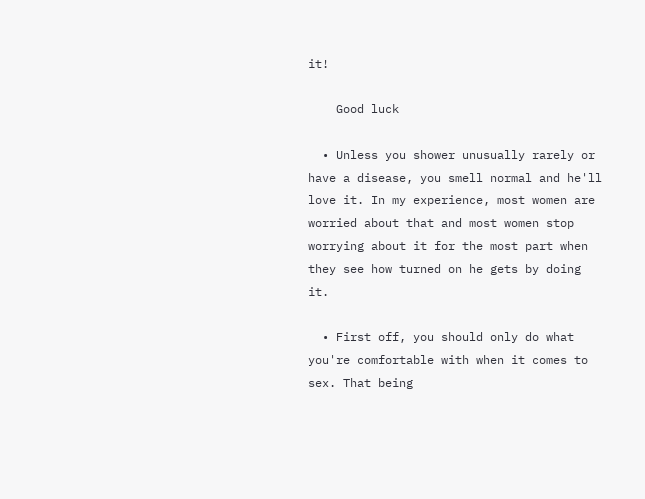it!

    Good luck

  • Unless you shower unusually rarely or have a disease, you smell normal and he'll love it. In my experience, most women are worried about that and most women stop worrying about it for the most part when they see how turned on he gets by doing it.

  • First off, you should only do what you're comfortable with when it comes to sex. That being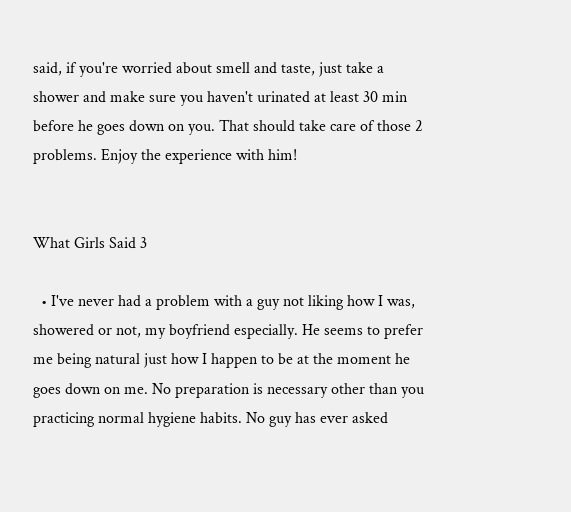said, if you're worried about smell and taste, just take a shower and make sure you haven't urinated at least 30 min before he goes down on you. That should take care of those 2 problems. Enjoy the experience with him!


What Girls Said 3

  • I've never had a problem with a guy not liking how I was, showered or not, my boyfriend especially. He seems to prefer me being natural just how I happen to be at the moment he goes down on me. No preparation is necessary other than you practicing normal hygiene habits. No guy has ever asked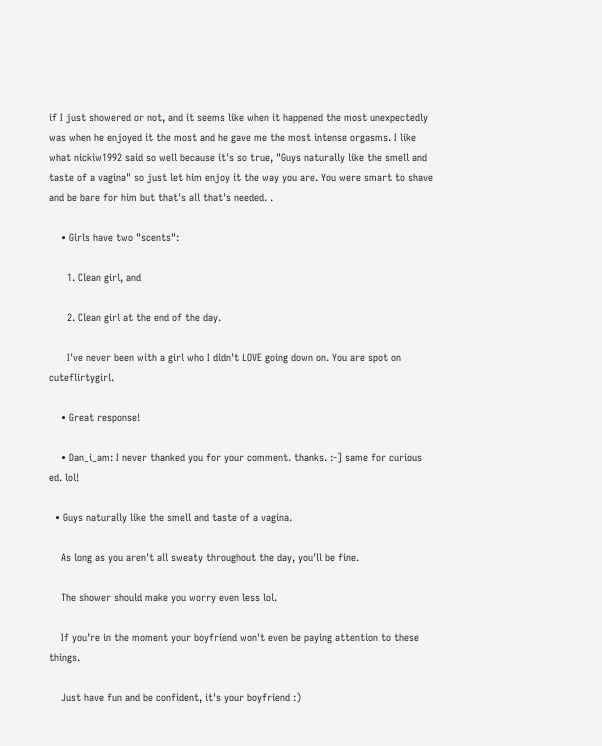if I just showered or not, and it seems like when it happened the most unexpectedly was when he enjoyed it the most and he gave me the most intense orgasms. I like what nickiw1992 said so well because it's so true, "Guys naturally like the smell and taste of a vagina" so just let him enjoy it the way you are. You were smart to shave and be bare for him but that's all that's needed. .

    • Girls have two "scents":

      1. Clean girl, and

      2. Clean girl at the end of the day.

      I've never been with a girl who I didn't LOVE going down on. You are spot on cuteflirtygirl.

    • Great response!

    • Dan_i_am: I never thanked you for your comment. thanks. :-] same for curious ed. lol!

  • Guys naturally like the smell and taste of a vagina.

    As long as you aren't all sweaty throughout the day, you'll be fine.

    The shower should make you worry even less lol.

    If you're in the moment your boyfriend won't even be paying attention to these things.

    Just have fun and be confident, it's your boyfriend :)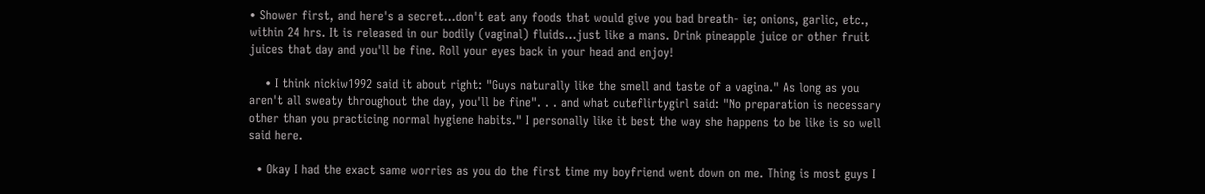• Shower first, and here's a secret...don't eat any foods that would give you bad breath- ie; onions, garlic, etc., within 24 hrs. It is released in our bodily (vaginal) fluids...just like a mans. Drink pineapple juice or other fruit juices that day and you'll be fine. Roll your eyes back in your head and enjoy!

    • I think nickiw1992 said it about right: "Guys naturally like the smell and taste of a vagina." As long as you aren't all sweaty throughout the day, you'll be fine". . . and what cuteflirtygirl said: "No preparation is necessary other than you practicing normal hygiene habits." I personally like it best the way she happens to be like is so well said here.

  • Okay I had the exact same worries as you do the first time my boyfriend went down on me. Thing is most guys I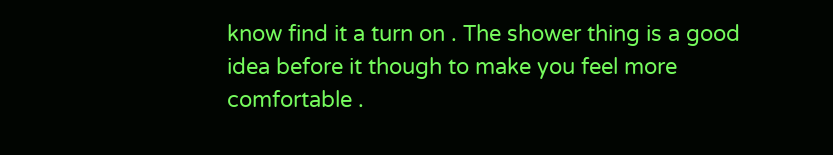know find it a turn on . The shower thing is a good idea before it though to make you feel more comfortable .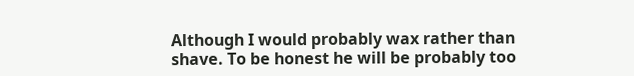Although I would probably wax rather than shave. To be honest he will be probably too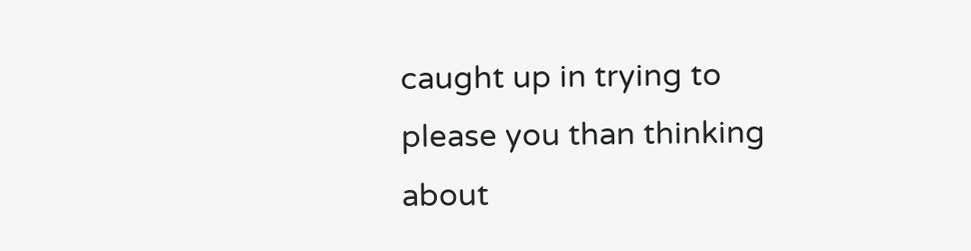caught up in trying to please you than thinking about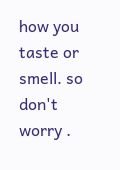how you taste or smell. so don't worry .